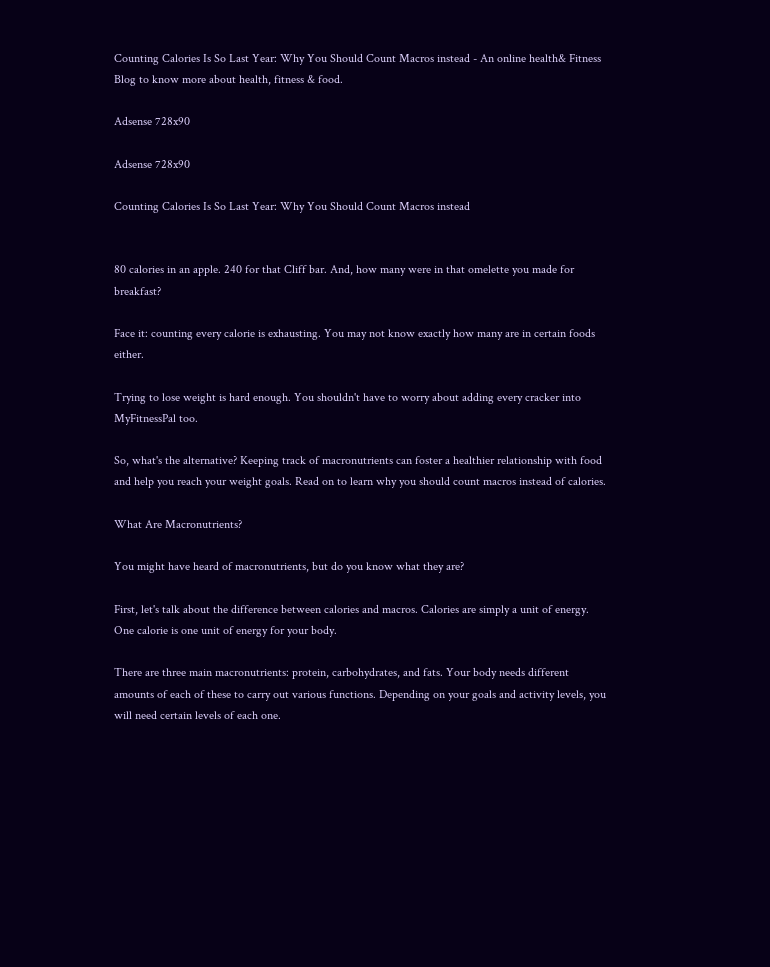Counting Calories Is So Last Year: Why You Should Count Macros instead - An online health& Fitness Blog to know more about health, fitness & food.

Adsense 728x90

Adsense 728x90

Counting Calories Is So Last Year: Why You Should Count Macros instead


80 calories in an apple. 240 for that Cliff bar. And, how many were in that omelette you made for breakfast?

Face it: counting every calorie is exhausting. You may not know exactly how many are in certain foods either.

Trying to lose weight is hard enough. You shouldn't have to worry about adding every cracker into MyFitnessPal too.

So, what's the alternative? Keeping track of macronutrients can foster a healthier relationship with food and help you reach your weight goals. Read on to learn why you should count macros instead of calories.

What Are Macronutrients?

You might have heard of macronutrients, but do you know what they are?

First, let's talk about the difference between calories and macros. Calories are simply a unit of energy. One calorie is one unit of energy for your body.

There are three main macronutrients: protein, carbohydrates, and fats. Your body needs different amounts of each of these to carry out various functions. Depending on your goals and activity levels, you will need certain levels of each one.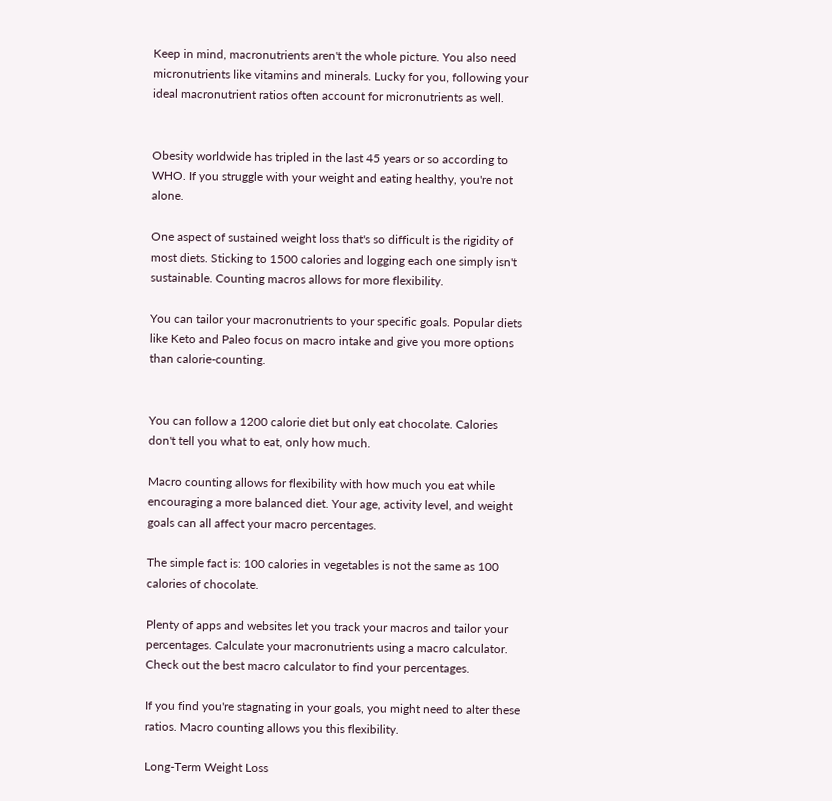Keep in mind, macronutrients aren't the whole picture. You also need micronutrients like vitamins and minerals. Lucky for you, following your ideal macronutrient ratios often account for micronutrients as well.


Obesity worldwide has tripled in the last 45 years or so according to WHO. If you struggle with your weight and eating healthy, you're not alone.

One aspect of sustained weight loss that's so difficult is the rigidity of most diets. Sticking to 1500 calories and logging each one simply isn't sustainable. Counting macros allows for more flexibility.

You can tailor your macronutrients to your specific goals. Popular diets like Keto and Paleo focus on macro intake and give you more options than calorie-counting.


You can follow a 1200 calorie diet but only eat chocolate. Calories don't tell you what to eat, only how much.

Macro counting allows for flexibility with how much you eat while encouraging a more balanced diet. Your age, activity level, and weight goals can all affect your macro percentages.

The simple fact is: 100 calories in vegetables is not the same as 100 calories of chocolate.

Plenty of apps and websites let you track your macros and tailor your percentages. Calculate your macronutrients using a macro calculator. Check out the best macro calculator to find your percentages.

If you find you're stagnating in your goals, you might need to alter these ratios. Macro counting allows you this flexibility.

Long-Term Weight Loss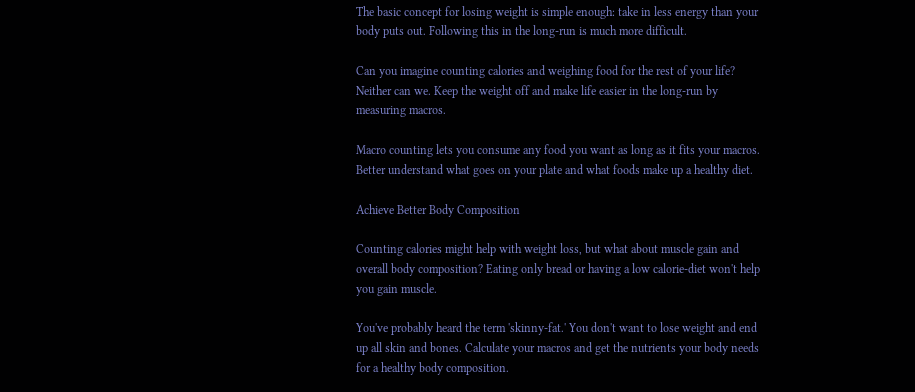The basic concept for losing weight is simple enough: take in less energy than your body puts out. Following this in the long-run is much more difficult.

Can you imagine counting calories and weighing food for the rest of your life? Neither can we. Keep the weight off and make life easier in the long-run by measuring macros.

Macro counting lets you consume any food you want as long as it fits your macros. Better understand what goes on your plate and what foods make up a healthy diet.

Achieve Better Body Composition

Counting calories might help with weight loss, but what about muscle gain and overall body composition? Eating only bread or having a low calorie-diet won't help you gain muscle.

You've probably heard the term 'skinny-fat.' You don't want to lose weight and end up all skin and bones. Calculate your macros and get the nutrients your body needs for a healthy body composition.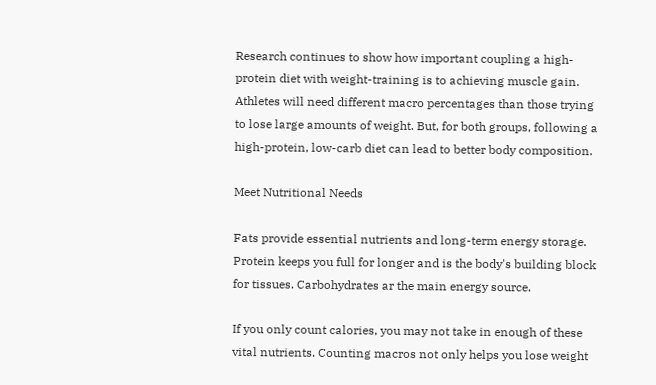Research continues to show how important coupling a high-protein diet with weight-training is to achieving muscle gain. Athletes will need different macro percentages than those trying to lose large amounts of weight. But, for both groups, following a high-protein, low-carb diet can lead to better body composition.

Meet Nutritional Needs

Fats provide essential nutrients and long-term energy storage. Protein keeps you full for longer and is the body's building block for tissues. Carbohydrates ar the main energy source.

If you only count calories, you may not take in enough of these vital nutrients. Counting macros not only helps you lose weight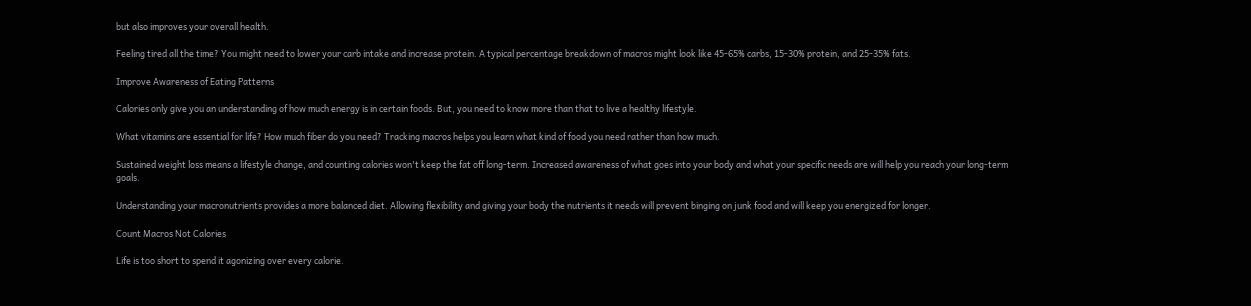but also improves your overall health.

Feeling tired all the time? You might need to lower your carb intake and increase protein. A typical percentage breakdown of macros might look like 45-65% carbs, 15-30% protein, and 25-35% fats.

Improve Awareness of Eating Patterns

Calories only give you an understanding of how much energy is in certain foods. But, you need to know more than that to live a healthy lifestyle.

What vitamins are essential for life? How much fiber do you need? Tracking macros helps you learn what kind of food you need rather than how much.

Sustained weight loss means a lifestyle change, and counting calories won't keep the fat off long-term. Increased awareness of what goes into your body and what your specific needs are will help you reach your long-term goals.

Understanding your macronutrients provides a more balanced diet. Allowing flexibility and giving your body the nutrients it needs will prevent binging on junk food and will keep you energized for longer.

Count Macros Not Calories

Life is too short to spend it agonizing over every calorie.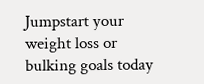Jumpstart your weight loss or bulking goals today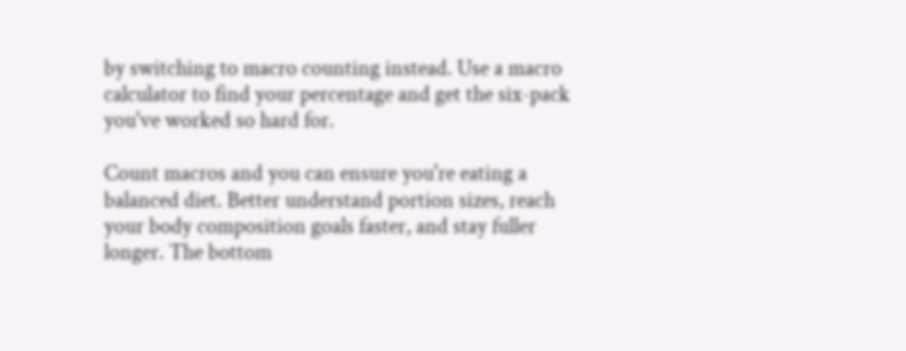by switching to macro counting instead. Use a macro calculator to find your percentage and get the six-pack you've worked so hard for.

Count macros and you can ensure you're eating a balanced diet. Better understand portion sizes, reach your body composition goals faster, and stay fuller longer. The bottom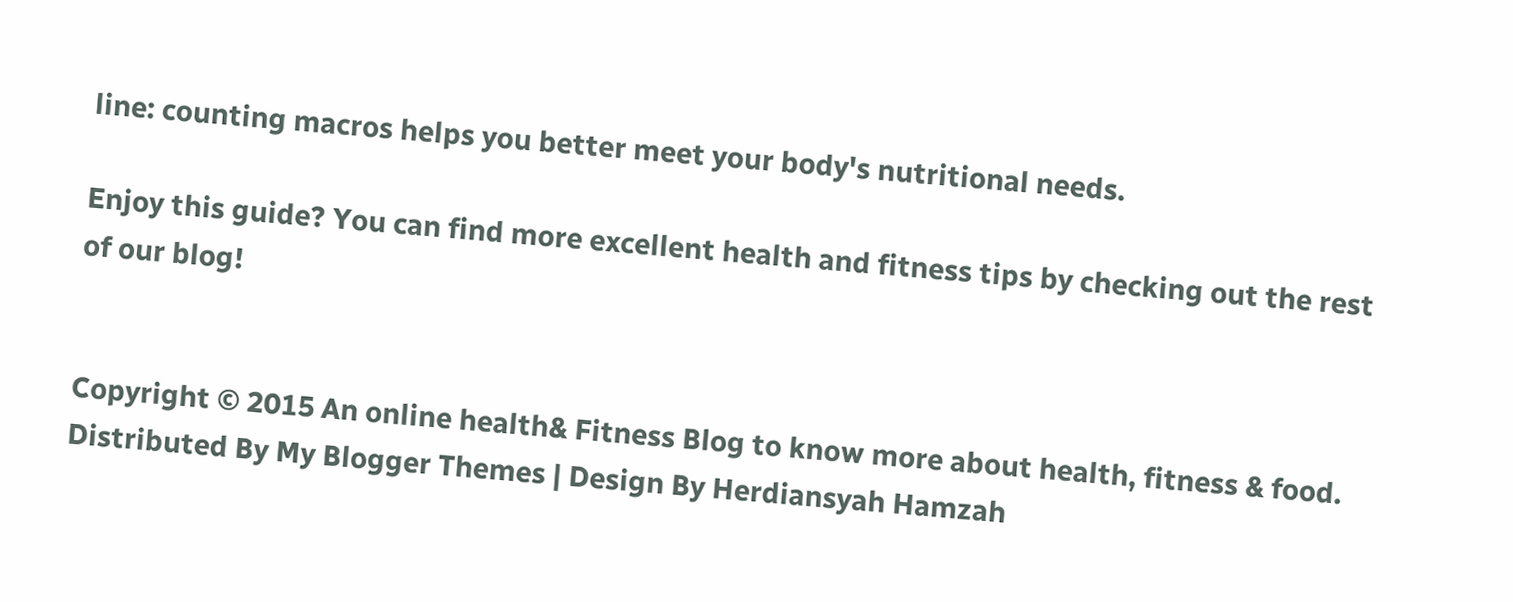line: counting macros helps you better meet your body's nutritional needs.

Enjoy this guide? You can find more excellent health and fitness tips by checking out the rest of our blog!


Copyright © 2015 An online health& Fitness Blog to know more about health, fitness & food. Distributed By My Blogger Themes | Design By Herdiansyah Hamzah